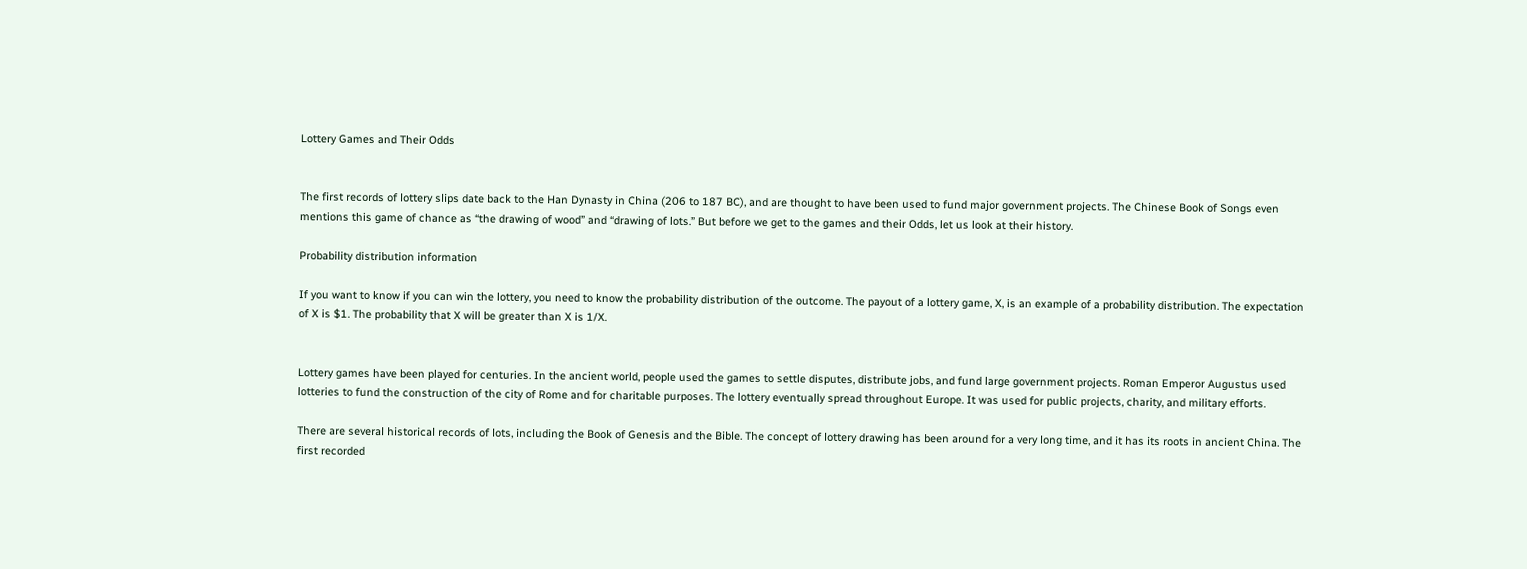Lottery Games and Their Odds


The first records of lottery slips date back to the Han Dynasty in China (206 to 187 BC), and are thought to have been used to fund major government projects. The Chinese Book of Songs even mentions this game of chance as “the drawing of wood” and “drawing of lots.” But before we get to the games and their Odds, let us look at their history.

Probability distribution information

If you want to know if you can win the lottery, you need to know the probability distribution of the outcome. The payout of a lottery game, X, is an example of a probability distribution. The expectation of X is $1. The probability that X will be greater than X is 1/X.


Lottery games have been played for centuries. In the ancient world, people used the games to settle disputes, distribute jobs, and fund large government projects. Roman Emperor Augustus used lotteries to fund the construction of the city of Rome and for charitable purposes. The lottery eventually spread throughout Europe. It was used for public projects, charity, and military efforts.

There are several historical records of lots, including the Book of Genesis and the Bible. The concept of lottery drawing has been around for a very long time, and it has its roots in ancient China. The first recorded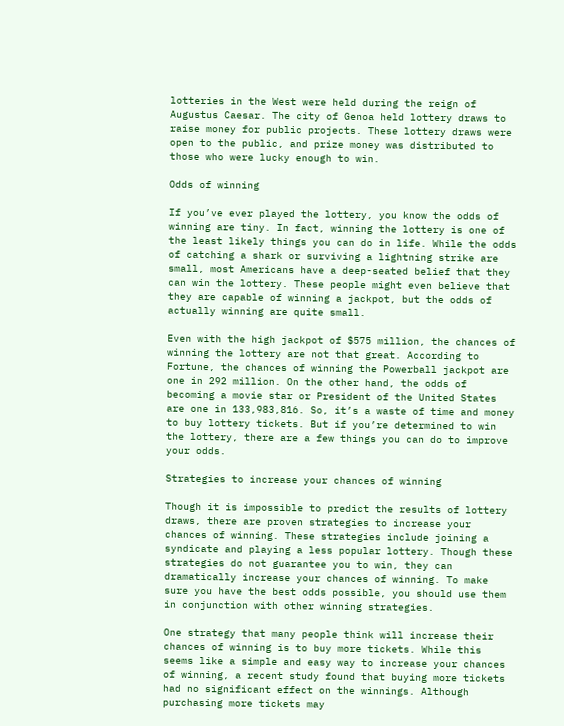lotteries in the West were held during the reign of Augustus Caesar. The city of Genoa held lottery draws to raise money for public projects. These lottery draws were open to the public, and prize money was distributed to those who were lucky enough to win.

Odds of winning

If you’ve ever played the lottery, you know the odds of winning are tiny. In fact, winning the lottery is one of the least likely things you can do in life. While the odds of catching a shark or surviving a lightning strike are small, most Americans have a deep-seated belief that they can win the lottery. These people might even believe that they are capable of winning a jackpot, but the odds of actually winning are quite small.

Even with the high jackpot of $575 million, the chances of winning the lottery are not that great. According to Fortune, the chances of winning the Powerball jackpot are one in 292 million. On the other hand, the odds of becoming a movie star or President of the United States are one in 133,983,816. So, it’s a waste of time and money to buy lottery tickets. But if you’re determined to win the lottery, there are a few things you can do to improve your odds.

Strategies to increase your chances of winning

Though it is impossible to predict the results of lottery draws, there are proven strategies to increase your chances of winning. These strategies include joining a syndicate and playing a less popular lottery. Though these strategies do not guarantee you to win, they can dramatically increase your chances of winning. To make sure you have the best odds possible, you should use them in conjunction with other winning strategies.

One strategy that many people think will increase their chances of winning is to buy more tickets. While this seems like a simple and easy way to increase your chances of winning, a recent study found that buying more tickets had no significant effect on the winnings. Although purchasing more tickets may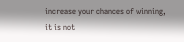increase your chances of winning, it is not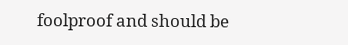foolproof and should be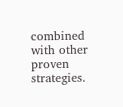combined with other proven strategies.